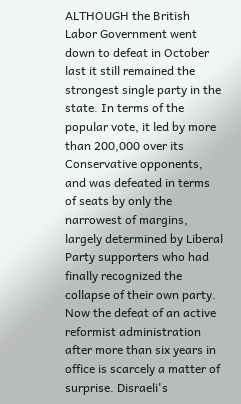ALTHOUGH the British Labor Government went down to defeat in October last it still remained the strongest single party in the state. In terms of the popular vote, it led by more than 200,000 over its Conservative opponents, and was defeated in terms of seats by only the narrowest of margins, largely determined by Liberal Party supporters who had finally recognized the collapse of their own party. Now the defeat of an active reformist administration after more than six years in office is scarcely a matter of surprise. Disraeli's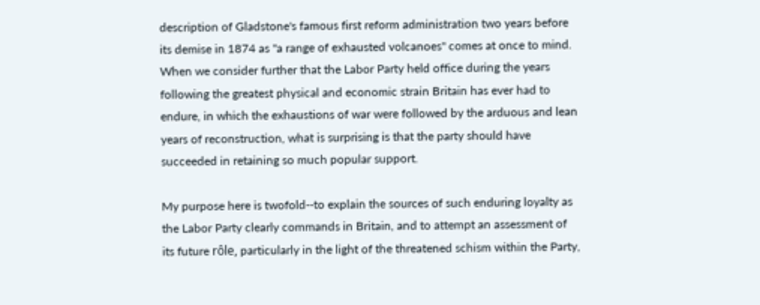description of Gladstone's famous first reform administration two years before its demise in 1874 as "a range of exhausted volcanoes" comes at once to mind. When we consider further that the Labor Party held office during the years following the greatest physical and economic strain Britain has ever had to endure, in which the exhaustions of war were followed by the arduous and lean years of reconstruction, what is surprising is that the party should have succeeded in retaining so much popular support.

My purpose here is twofold--to explain the sources of such enduring loyalty as the Labor Party clearly commands in Britain, and to attempt an assessment of its future rôle, particularly in the light of the threatened schism within the Party,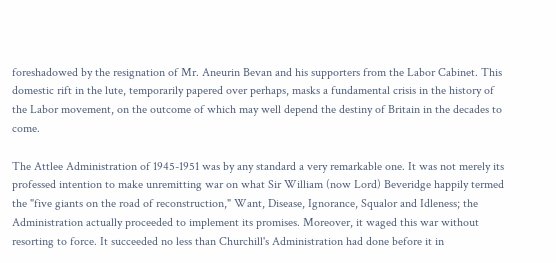foreshadowed by the resignation of Mr. Aneurin Bevan and his supporters from the Labor Cabinet. This domestic rift in the lute, temporarily papered over perhaps, masks a fundamental crisis in the history of the Labor movement, on the outcome of which may well depend the destiny of Britain in the decades to come.

The Attlee Administration of 1945-1951 was by any standard a very remarkable one. It was not merely its professed intention to make unremitting war on what Sir William (now Lord) Beveridge happily termed the "five giants on the road of reconstruction," Want, Disease, Ignorance, Squalor and Idleness; the Administration actually proceeded to implement its promises. Moreover, it waged this war without resorting to force. It succeeded no less than Churchill's Administration had done before it in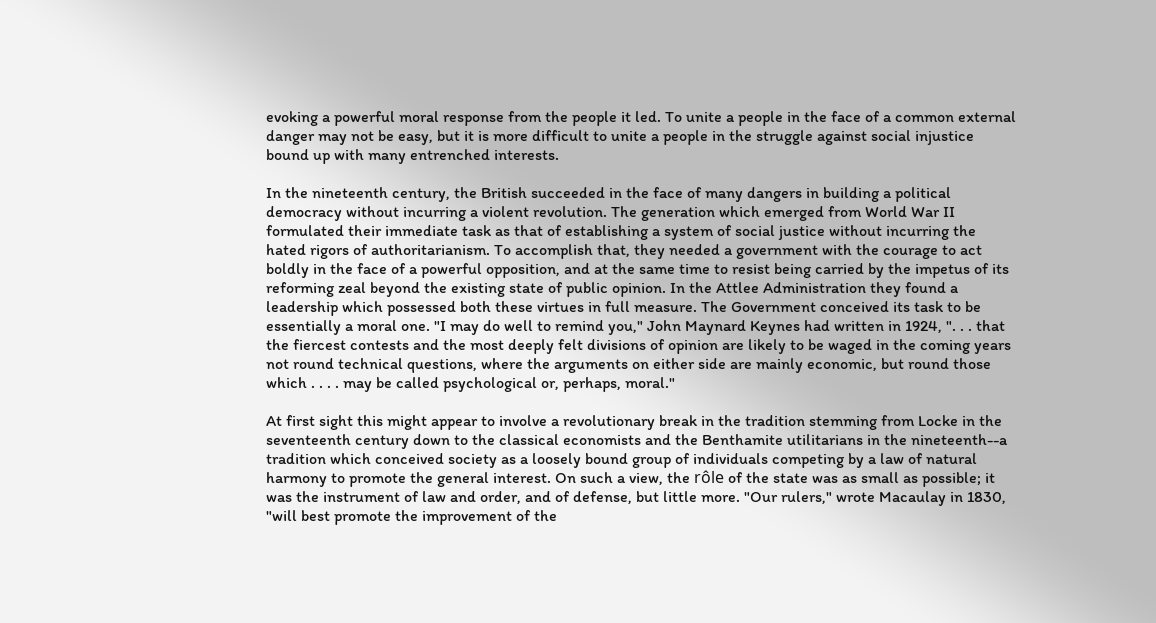evoking a powerful moral response from the people it led. To unite a people in the face of a common external danger may not be easy, but it is more difficult to unite a people in the struggle against social injustice bound up with many entrenched interests.

In the nineteenth century, the British succeeded in the face of many dangers in building a political democracy without incurring a violent revolution. The generation which emerged from World War II formulated their immediate task as that of establishing a system of social justice without incurring the hated rigors of authoritarianism. To accomplish that, they needed a government with the courage to act boldly in the face of a powerful opposition, and at the same time to resist being carried by the impetus of its reforming zeal beyond the existing state of public opinion. In the Attlee Administration they found a leadership which possessed both these virtues in full measure. The Government conceived its task to be essentially a moral one. "I may do well to remind you," John Maynard Keynes had written in 1924, ". . . that the fiercest contests and the most deeply felt divisions of opinion are likely to be waged in the coming years not round technical questions, where the arguments on either side are mainly economic, but round those which . . . . may be called psychological or, perhaps, moral."

At first sight this might appear to involve a revolutionary break in the tradition stemming from Locke in the seventeenth century down to the classical economists and the Benthamite utilitarians in the nineteenth--a tradition which conceived society as a loosely bound group of individuals competing by a law of natural harmony to promote the general interest. On such a view, the rôle of the state was as small as possible; it was the instrument of law and order, and of defense, but little more. "Our rulers," wrote Macaulay in 1830, "will best promote the improvement of the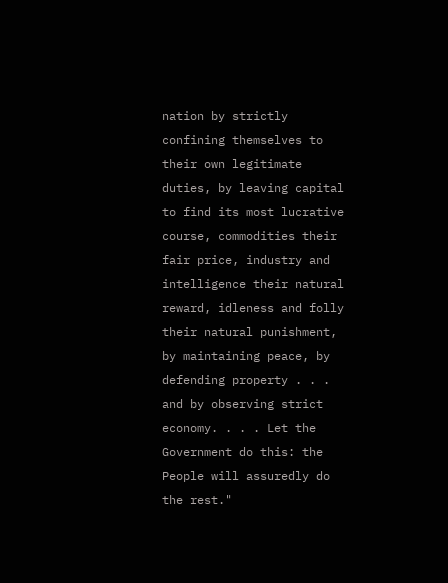nation by strictly confining themselves to their own legitimate duties, by leaving capital to find its most lucrative course, commodities their fair price, industry and intelligence their natural reward, idleness and folly their natural punishment, by maintaining peace, by defending property . . . and by observing strict economy. . . . Let the Government do this: the People will assuredly do the rest."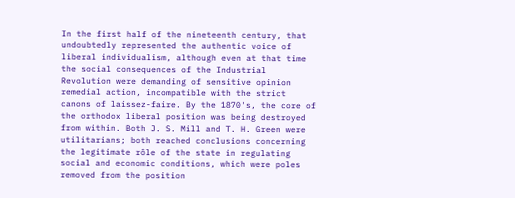In the first half of the nineteenth century, that undoubtedly represented the authentic voice of liberal individualism, although even at that time the social consequences of the Industrial Revolution were demanding of sensitive opinion remedial action, incompatible with the strict canons of laissez-faire. By the 1870's, the core of the orthodox liberal position was being destroyed from within. Both J. S. Mill and T. H. Green were utilitarians; both reached conclusions concerning the legitimate rôle of the state in regulating social and economic conditions, which were poles removed from the position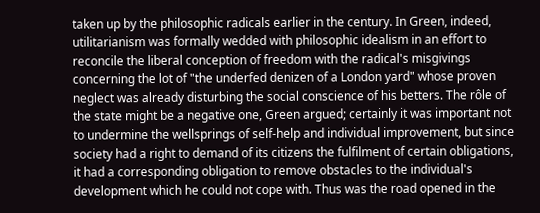taken up by the philosophic radicals earlier in the century. In Green, indeed, utilitarianism was formally wedded with philosophic idealism in an effort to reconcile the liberal conception of freedom with the radical's misgivings concerning the lot of "the underfed denizen of a London yard" whose proven neglect was already disturbing the social conscience of his betters. The rôle of the state might be a negative one, Green argued; certainly it was important not to undermine the wellsprings of self-help and individual improvement, but since society had a right to demand of its citizens the fulfilment of certain obligations, it had a corresponding obligation to remove obstacles to the individual's development which he could not cope with. Thus was the road opened in the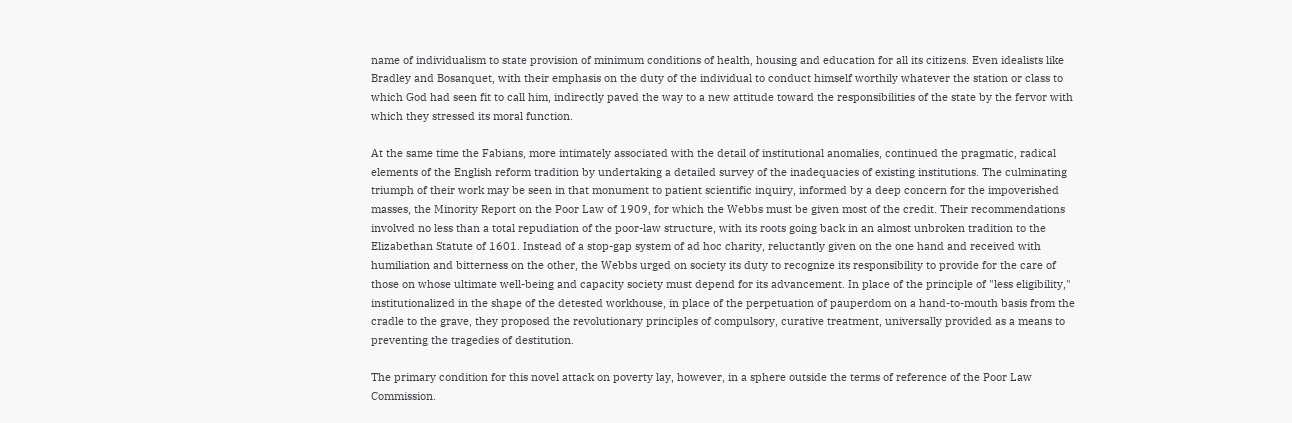name of individualism to state provision of minimum conditions of health, housing and education for all its citizens. Even idealists like Bradley and Bosanquet, with their emphasis on the duty of the individual to conduct himself worthily whatever the station or class to which God had seen fit to call him, indirectly paved the way to a new attitude toward the responsibilities of the state by the fervor with which they stressed its moral function.

At the same time the Fabians, more intimately associated with the detail of institutional anomalies, continued the pragmatic, radical elements of the English reform tradition by undertaking a detailed survey of the inadequacies of existing institutions. The culminating triumph of their work may be seen in that monument to patient scientific inquiry, informed by a deep concern for the impoverished masses, the Minority Report on the Poor Law of 1909, for which the Webbs must be given most of the credit. Their recommendations involved no less than a total repudiation of the poor-law structure, with its roots going back in an almost unbroken tradition to the Elizabethan Statute of 1601. Instead of a stop-gap system of ad hoc charity, reluctantly given on the one hand and received with humiliation and bitterness on the other, the Webbs urged on society its duty to recognize its responsibility to provide for the care of those on whose ultimate well-being and capacity society must depend for its advancement. In place of the principle of "less eligibility," institutionalized in the shape of the detested workhouse, in place of the perpetuation of pauperdom on a hand-to-mouth basis from the cradle to the grave, they proposed the revolutionary principles of compulsory, curative treatment, universally provided as a means to preventing the tragedies of destitution.

The primary condition for this novel attack on poverty lay, however, in a sphere outside the terms of reference of the Poor Law Commission.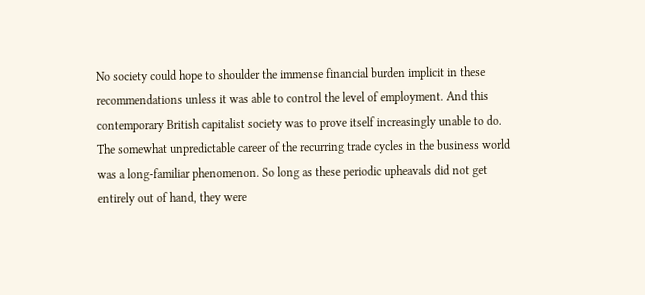No society could hope to shoulder the immense financial burden implicit in these recommendations unless it was able to control the level of employment. And this contemporary British capitalist society was to prove itself increasingly unable to do. The somewhat unpredictable career of the recurring trade cycles in the business world was a long-familiar phenomenon. So long as these periodic upheavals did not get entirely out of hand, they were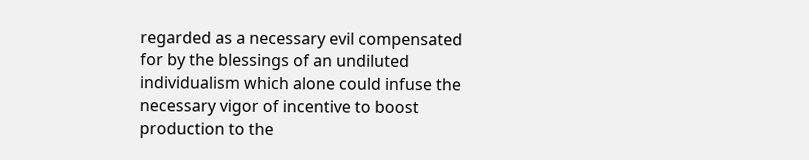regarded as a necessary evil compensated for by the blessings of an undiluted individualism which alone could infuse the necessary vigor of incentive to boost production to the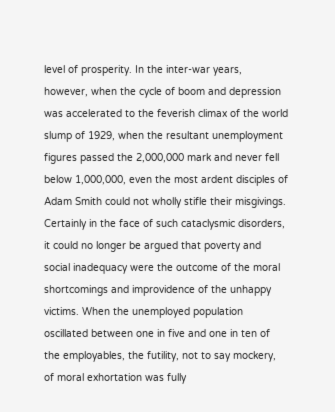level of prosperity. In the inter-war years, however, when the cycle of boom and depression was accelerated to the feverish climax of the world slump of 1929, when the resultant unemployment figures passed the 2,000,000 mark and never fell below 1,000,000, even the most ardent disciples of Adam Smith could not wholly stifle their misgivings. Certainly in the face of such cataclysmic disorders, it could no longer be argued that poverty and social inadequacy were the outcome of the moral shortcomings and improvidence of the unhappy victims. When the unemployed population oscillated between one in five and one in ten of the employables, the futility, not to say mockery, of moral exhortation was fully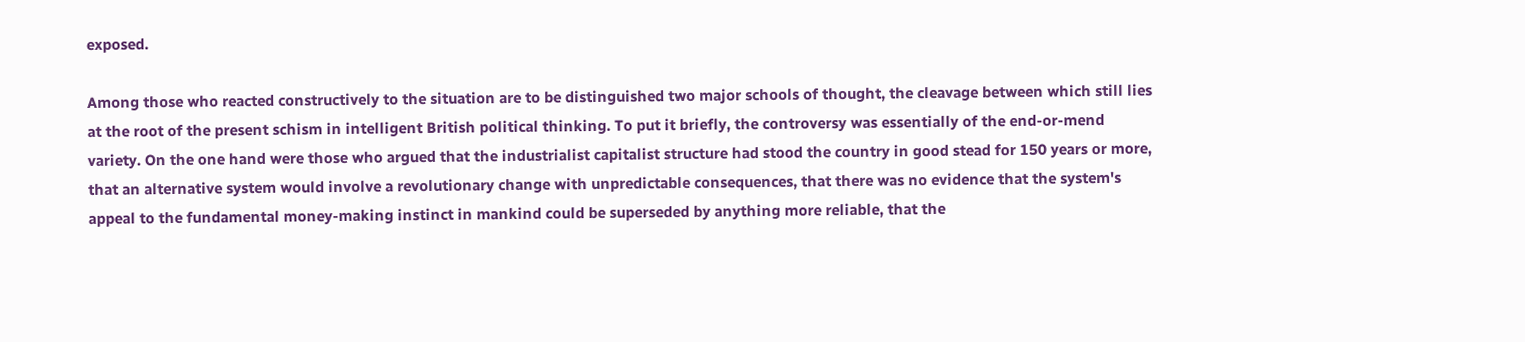exposed.

Among those who reacted constructively to the situation are to be distinguished two major schools of thought, the cleavage between which still lies at the root of the present schism in intelligent British political thinking. To put it briefly, the controversy was essentially of the end-or-mend variety. On the one hand were those who argued that the industrialist capitalist structure had stood the country in good stead for 150 years or more, that an alternative system would involve a revolutionary change with unpredictable consequences, that there was no evidence that the system's appeal to the fundamental money-making instinct in mankind could be superseded by anything more reliable, that the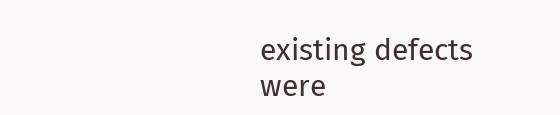existing defects were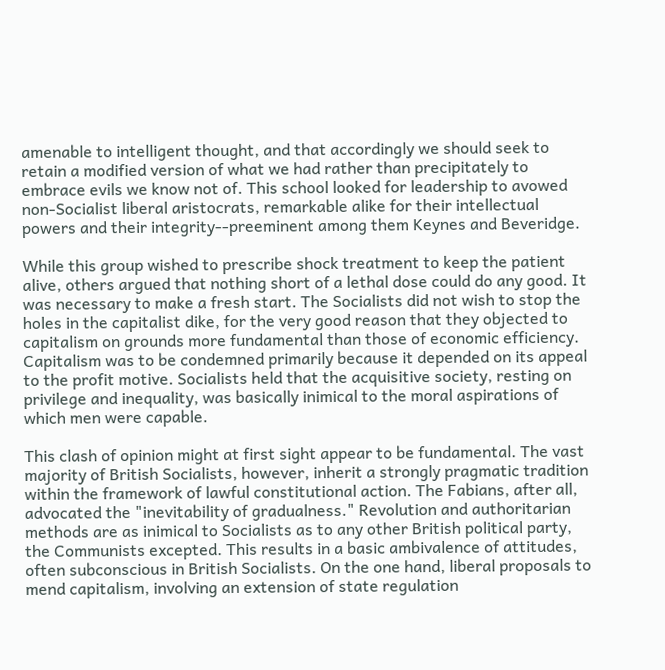amenable to intelligent thought, and that accordingly we should seek to retain a modified version of what we had rather than precipitately to embrace evils we know not of. This school looked for leadership to avowed non-Socialist liberal aristocrats, remarkable alike for their intellectual powers and their integrity--preeminent among them Keynes and Beveridge.

While this group wished to prescribe shock treatment to keep the patient alive, others argued that nothing short of a lethal dose could do any good. It was necessary to make a fresh start. The Socialists did not wish to stop the holes in the capitalist dike, for the very good reason that they objected to capitalism on grounds more fundamental than those of economic efficiency. Capitalism was to be condemned primarily because it depended on its appeal to the profit motive. Socialists held that the acquisitive society, resting on privilege and inequality, was basically inimical to the moral aspirations of which men were capable.

This clash of opinion might at first sight appear to be fundamental. The vast majority of British Socialists, however, inherit a strongly pragmatic tradition within the framework of lawful constitutional action. The Fabians, after all, advocated the "inevitability of gradualness." Revolution and authoritarian methods are as inimical to Socialists as to any other British political party, the Communists excepted. This results in a basic ambivalence of attitudes, often subconscious in British Socialists. On the one hand, liberal proposals to mend capitalism, involving an extension of state regulation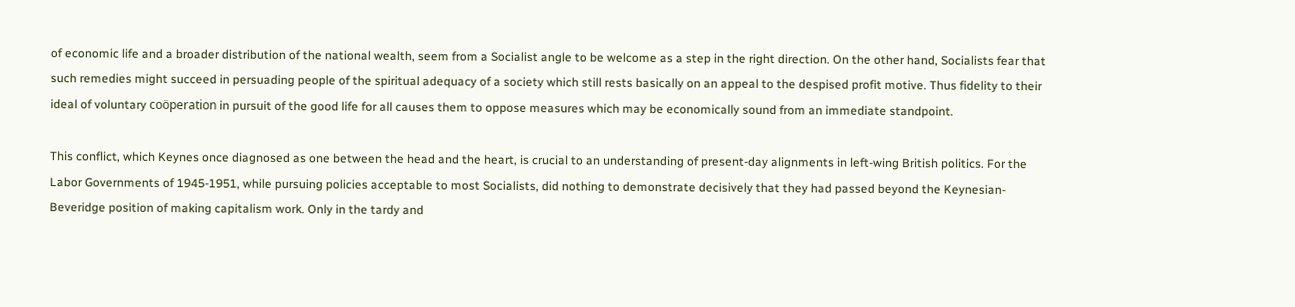of economic life and a broader distribution of the national wealth, seem from a Socialist angle to be welcome as a step in the right direction. On the other hand, Socialists fear that such remedies might succeed in persuading people of the spiritual adequacy of a society which still rests basically on an appeal to the despised profit motive. Thus fidelity to their ideal of voluntary coöperation in pursuit of the good life for all causes them to oppose measures which may be economically sound from an immediate standpoint.

This conflict, which Keynes once diagnosed as one between the head and the heart, is crucial to an understanding of present-day alignments in left-wing British politics. For the Labor Governments of 1945-1951, while pursuing policies acceptable to most Socialists, did nothing to demonstrate decisively that they had passed beyond the Keynesian-Beveridge position of making capitalism work. Only in the tardy and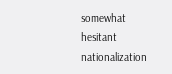somewhat hesitant nationalization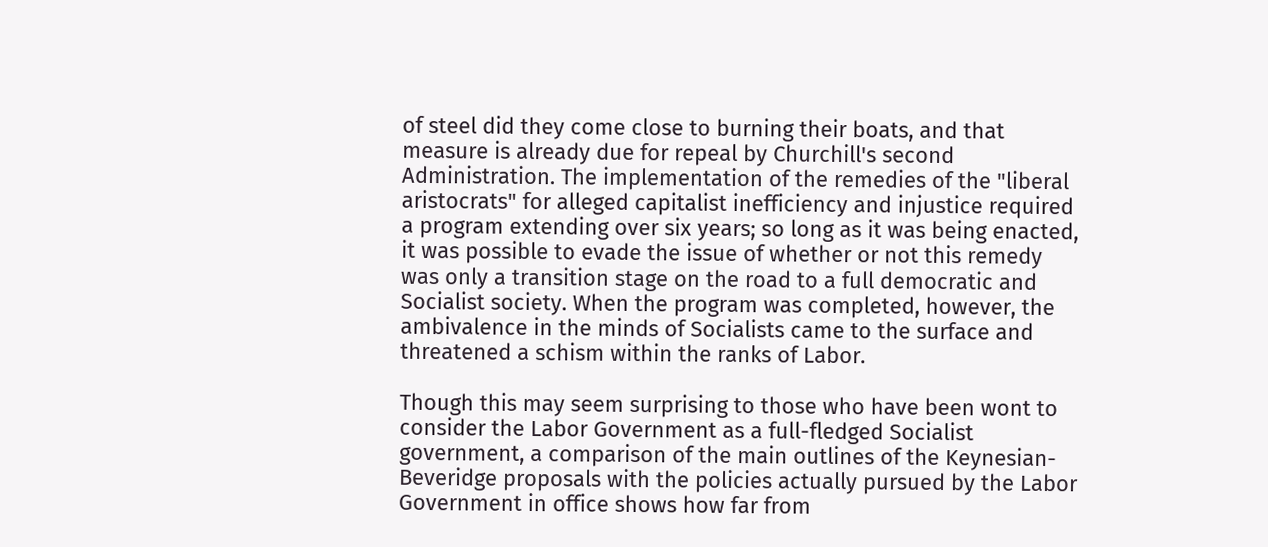of steel did they come close to burning their boats, and that measure is already due for repeal by Churchill's second Administration. The implementation of the remedies of the "liberal aristocrats" for alleged capitalist inefficiency and injustice required a program extending over six years; so long as it was being enacted, it was possible to evade the issue of whether or not this remedy was only a transition stage on the road to a full democratic and Socialist society. When the program was completed, however, the ambivalence in the minds of Socialists came to the surface and threatened a schism within the ranks of Labor.

Though this may seem surprising to those who have been wont to consider the Labor Government as a full-fledged Socialist government, a comparison of the main outlines of the Keynesian-Beveridge proposals with the policies actually pursued by the Labor Government in office shows how far from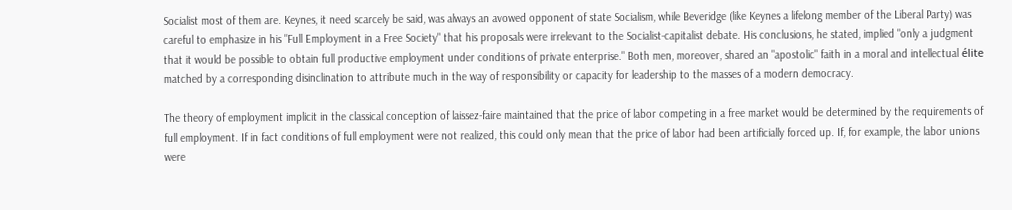Socialist most of them are. Keynes, it need scarcely be said, was always an avowed opponent of state Socialism, while Beveridge (like Keynes a lifelong member of the Liberal Party) was careful to emphasize in his "Full Employment in a Free Society" that his proposals were irrelevant to the Socialist-capitalist debate. His conclusions, he stated, implied "only a judgment that it would be possible to obtain full productive employment under conditions of private enterprise." Both men, moreover, shared an "apostolic" faith in a moral and intellectual élite matched by a corresponding disinclination to attribute much in the way of responsibility or capacity for leadership to the masses of a modern democracy.

The theory of employment implicit in the classical conception of laissez-faire maintained that the price of labor competing in a free market would be determined by the requirements of full employment. If in fact conditions of full employment were not realized, this could only mean that the price of labor had been artificially forced up. If, for example, the labor unions were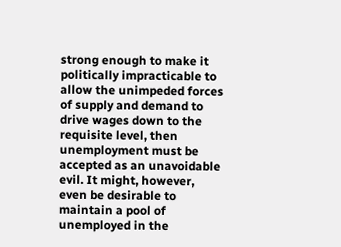strong enough to make it politically impracticable to allow the unimpeded forces of supply and demand to drive wages down to the requisite level, then unemployment must be accepted as an unavoidable evil. It might, however, even be desirable to maintain a pool of unemployed in the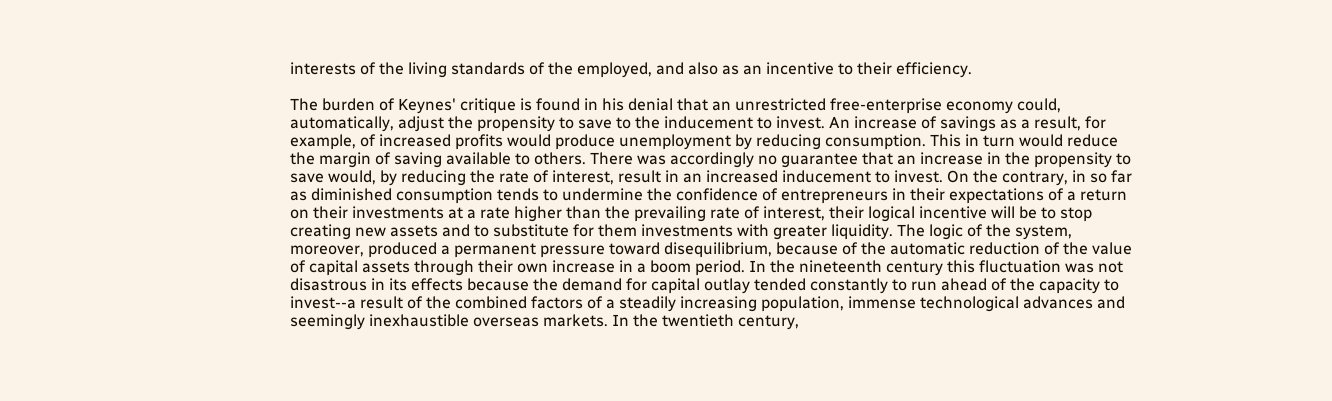interests of the living standards of the employed, and also as an incentive to their efficiency.

The burden of Keynes' critique is found in his denial that an unrestricted free-enterprise economy could, automatically, adjust the propensity to save to the inducement to invest. An increase of savings as a result, for example, of increased profits would produce unemployment by reducing consumption. This in turn would reduce the margin of saving available to others. There was accordingly no guarantee that an increase in the propensity to save would, by reducing the rate of interest, result in an increased inducement to invest. On the contrary, in so far as diminished consumption tends to undermine the confidence of entrepreneurs in their expectations of a return on their investments at a rate higher than the prevailing rate of interest, their logical incentive will be to stop creating new assets and to substitute for them investments with greater liquidity. The logic of the system, moreover, produced a permanent pressure toward disequilibrium, because of the automatic reduction of the value of capital assets through their own increase in a boom period. In the nineteenth century this fluctuation was not disastrous in its effects because the demand for capital outlay tended constantly to run ahead of the capacity to invest--a result of the combined factors of a steadily increasing population, immense technological advances and seemingly inexhaustible overseas markets. In the twentieth century,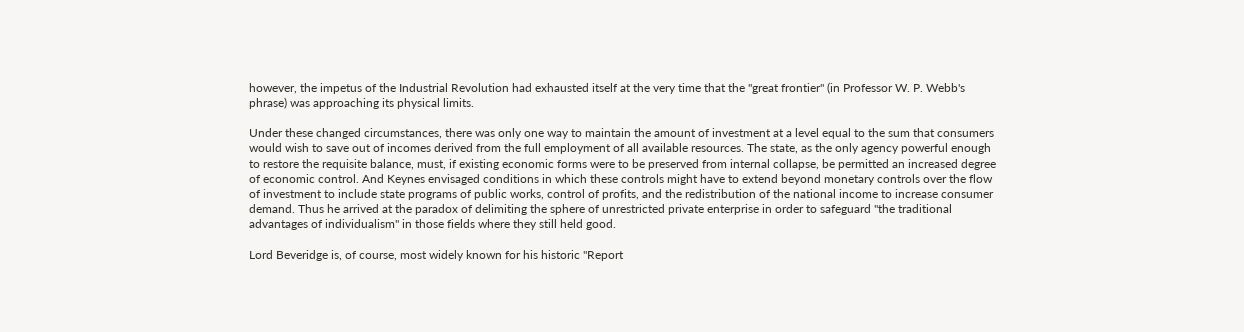however, the impetus of the Industrial Revolution had exhausted itself at the very time that the "great frontier" (in Professor W. P. Webb's phrase) was approaching its physical limits.

Under these changed circumstances, there was only one way to maintain the amount of investment at a level equal to the sum that consumers would wish to save out of incomes derived from the full employment of all available resources. The state, as the only agency powerful enough to restore the requisite balance, must, if existing economic forms were to be preserved from internal collapse, be permitted an increased degree of economic control. And Keynes envisaged conditions in which these controls might have to extend beyond monetary controls over the flow of investment to include state programs of public works, control of profits, and the redistribution of the national income to increase consumer demand. Thus he arrived at the paradox of delimiting the sphere of unrestricted private enterprise in order to safeguard "the traditional advantages of individualism" in those fields where they still held good.

Lord Beveridge is, of course, most widely known for his historic "Report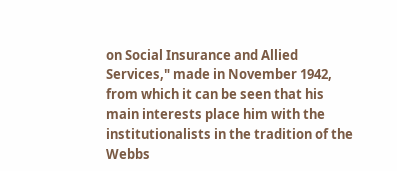on Social Insurance and Allied Services," made in November 1942, from which it can be seen that his main interests place him with the institutionalists in the tradition of the Webbs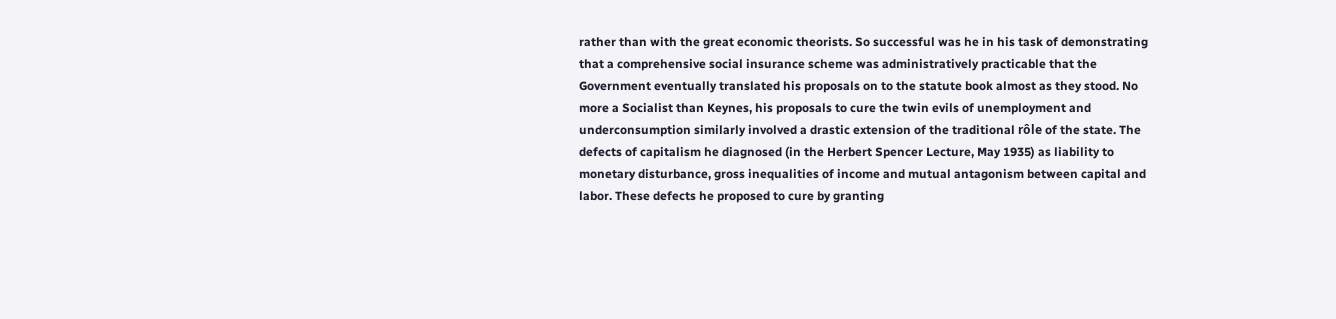rather than with the great economic theorists. So successful was he in his task of demonstrating that a comprehensive social insurance scheme was administratively practicable that the Government eventually translated his proposals on to the statute book almost as they stood. No more a Socialist than Keynes, his proposals to cure the twin evils of unemployment and underconsumption similarly involved a drastic extension of the traditional rôle of the state. The defects of capitalism he diagnosed (in the Herbert Spencer Lecture, May 1935) as liability to monetary disturbance, gross inequalities of income and mutual antagonism between capital and labor. These defects he proposed to cure by granting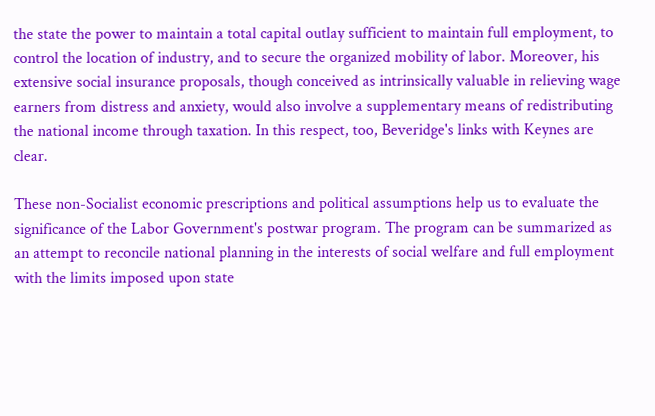the state the power to maintain a total capital outlay sufficient to maintain full employment, to control the location of industry, and to secure the organized mobility of labor. Moreover, his extensive social insurance proposals, though conceived as intrinsically valuable in relieving wage earners from distress and anxiety, would also involve a supplementary means of redistributing the national income through taxation. In this respect, too, Beveridge's links with Keynes are clear.

These non-Socialist economic prescriptions and political assumptions help us to evaluate the significance of the Labor Government's postwar program. The program can be summarized as an attempt to reconcile national planning in the interests of social welfare and full employment with the limits imposed upon state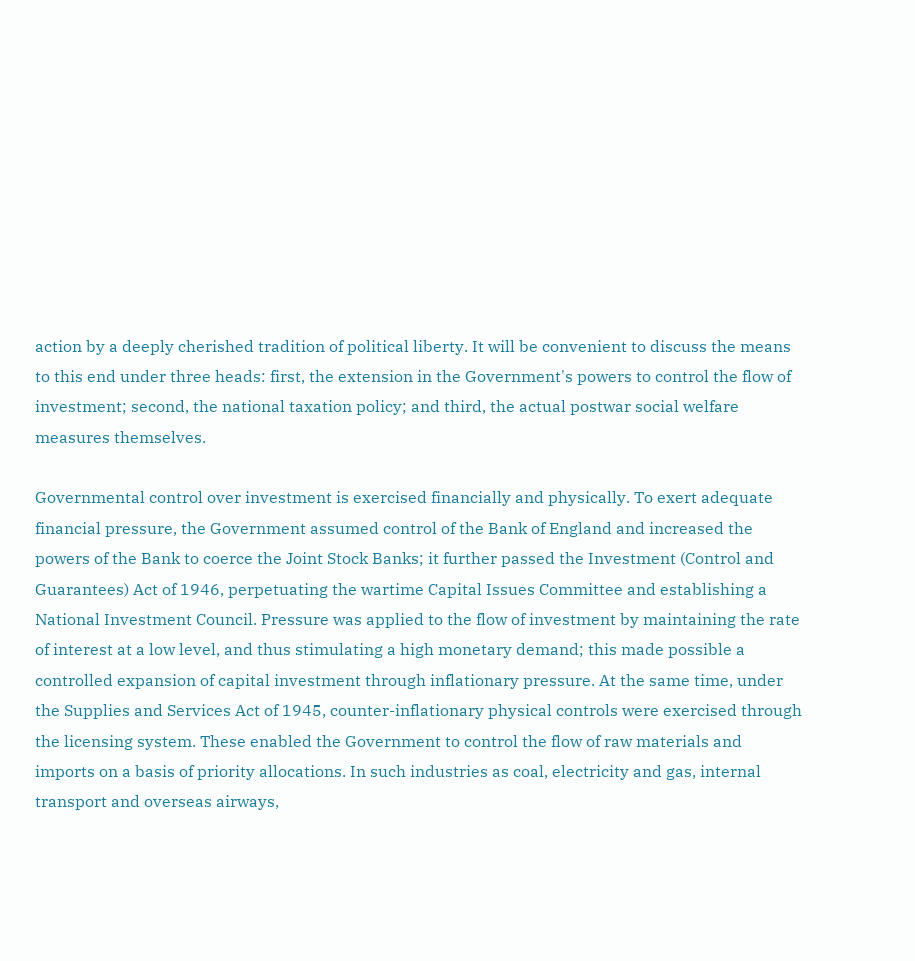action by a deeply cherished tradition of political liberty. It will be convenient to discuss the means to this end under three heads: first, the extension in the Government's powers to control the flow of investment; second, the national taxation policy; and third, the actual postwar social welfare measures themselves.

Governmental control over investment is exercised financially and physically. To exert adequate financial pressure, the Government assumed control of the Bank of England and increased the powers of the Bank to coerce the Joint Stock Banks; it further passed the Investment (Control and Guarantees) Act of 1946, perpetuating the wartime Capital Issues Committee and establishing a National Investment Council. Pressure was applied to the flow of investment by maintaining the rate of interest at a low level, and thus stimulating a high monetary demand; this made possible a controlled expansion of capital investment through inflationary pressure. At the same time, under the Supplies and Services Act of 1945, counter-inflationary physical controls were exercised through the licensing system. These enabled the Government to control the flow of raw materials and imports on a basis of priority allocations. In such industries as coal, electricity and gas, internal transport and overseas airways,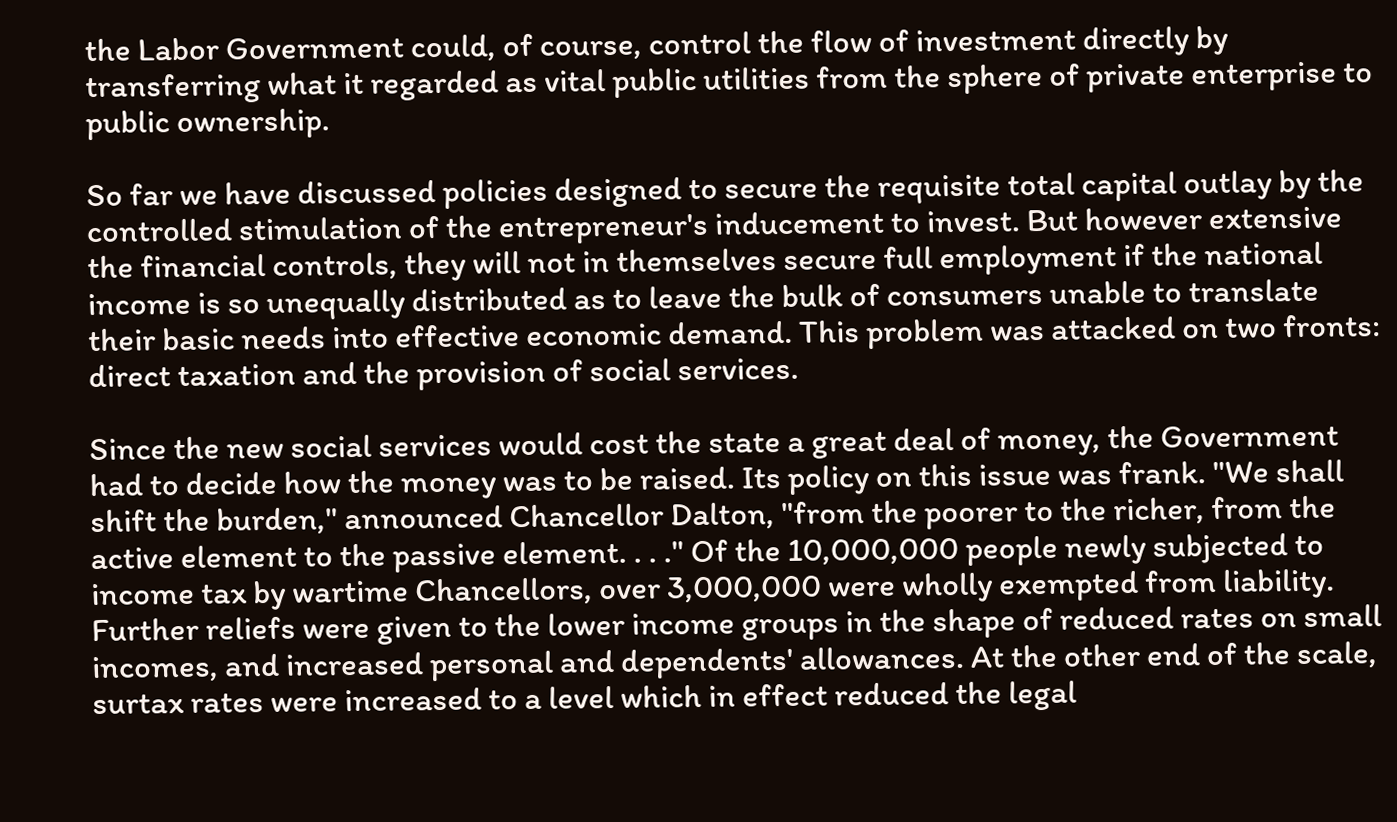the Labor Government could, of course, control the flow of investment directly by transferring what it regarded as vital public utilities from the sphere of private enterprise to public ownership.

So far we have discussed policies designed to secure the requisite total capital outlay by the controlled stimulation of the entrepreneur's inducement to invest. But however extensive the financial controls, they will not in themselves secure full employment if the national income is so unequally distributed as to leave the bulk of consumers unable to translate their basic needs into effective economic demand. This problem was attacked on two fronts: direct taxation and the provision of social services.

Since the new social services would cost the state a great deal of money, the Government had to decide how the money was to be raised. Its policy on this issue was frank. "We shall shift the burden," announced Chancellor Dalton, "from the poorer to the richer, from the active element to the passive element. . . ." Of the 10,000,000 people newly subjected to income tax by wartime Chancellors, over 3,000,000 were wholly exempted from liability. Further reliefs were given to the lower income groups in the shape of reduced rates on small incomes, and increased personal and dependents' allowances. At the other end of the scale, surtax rates were increased to a level which in effect reduced the legal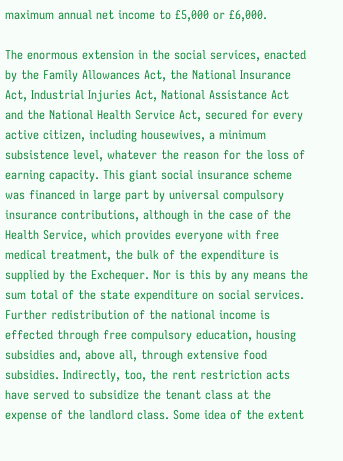maximum annual net income to £5,000 or £6,000.

The enormous extension in the social services, enacted by the Family Allowances Act, the National Insurance Act, Industrial Injuries Act, National Assistance Act and the National Health Service Act, secured for every active citizen, including housewives, a minimum subsistence level, whatever the reason for the loss of earning capacity. This giant social insurance scheme was financed in large part by universal compulsory insurance contributions, although in the case of the Health Service, which provides everyone with free medical treatment, the bulk of the expenditure is supplied by the Exchequer. Nor is this by any means the sum total of the state expenditure on social services. Further redistribution of the national income is effected through free compulsory education, housing subsidies and, above all, through extensive food subsidies. Indirectly, too, the rent restriction acts have served to subsidize the tenant class at the expense of the landlord class. Some idea of the extent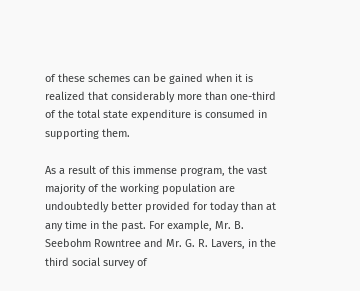of these schemes can be gained when it is realized that considerably more than one-third of the total state expenditure is consumed in supporting them.

As a result of this immense program, the vast majority of the working population are undoubtedly better provided for today than at any time in the past. For example, Mr. B. Seebohm Rowntree and Mr. G. R. Lavers, in the third social survey of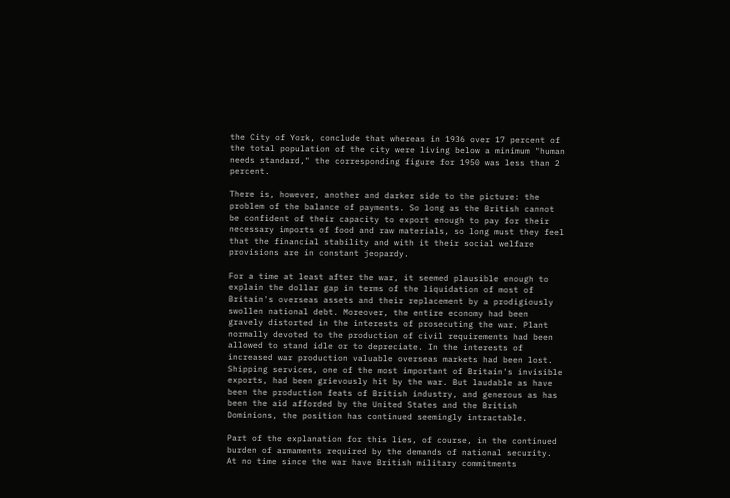the City of York, conclude that whereas in 1936 over 17 percent of the total population of the city were living below a minimum "human needs standard," the corresponding figure for 1950 was less than 2 percent.

There is, however, another and darker side to the picture: the problem of the balance of payments. So long as the British cannot be confident of their capacity to export enough to pay for their necessary imports of food and raw materials, so long must they feel that the financial stability and with it their social welfare provisions are in constant jeopardy.

For a time at least after the war, it seemed plausible enough to explain the dollar gap in terms of the liquidation of most of Britain's overseas assets and their replacement by a prodigiously swollen national debt. Moreover, the entire economy had been gravely distorted in the interests of prosecuting the war. Plant normally devoted to the production of civil requirements had been allowed to stand idle or to depreciate. In the interests of increased war production valuable overseas markets had been lost. Shipping services, one of the most important of Britain's invisible exports, had been grievously hit by the war. But laudable as have been the production feats of British industry, and generous as has been the aid afforded by the United States and the British Dominions, the position has continued seemingly intractable.

Part of the explanation for this lies, of course, in the continued burden of armaments required by the demands of national security. At no time since the war have British military commitments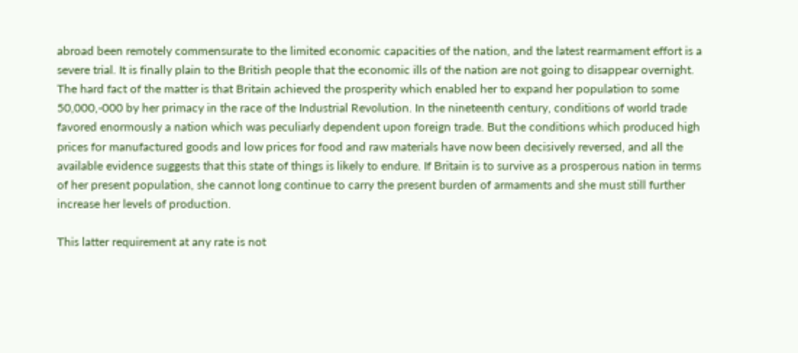abroad been remotely commensurate to the limited economic capacities of the nation, and the latest rearmament effort is a severe trial. It is finally plain to the British people that the economic ills of the nation are not going to disappear overnight. The hard fact of the matter is that Britain achieved the prosperity which enabled her to expand her population to some 50,000,-000 by her primacy in the race of the Industrial Revolution. In the nineteenth century, conditions of world trade favored enormously a nation which was peculiarly dependent upon foreign trade. But the conditions which produced high prices for manufactured goods and low prices for food and raw materials have now been decisively reversed, and all the available evidence suggests that this state of things is likely to endure. If Britain is to survive as a prosperous nation in terms of her present population, she cannot long continue to carry the present burden of armaments and she must still further increase her levels of production.

This latter requirement at any rate is not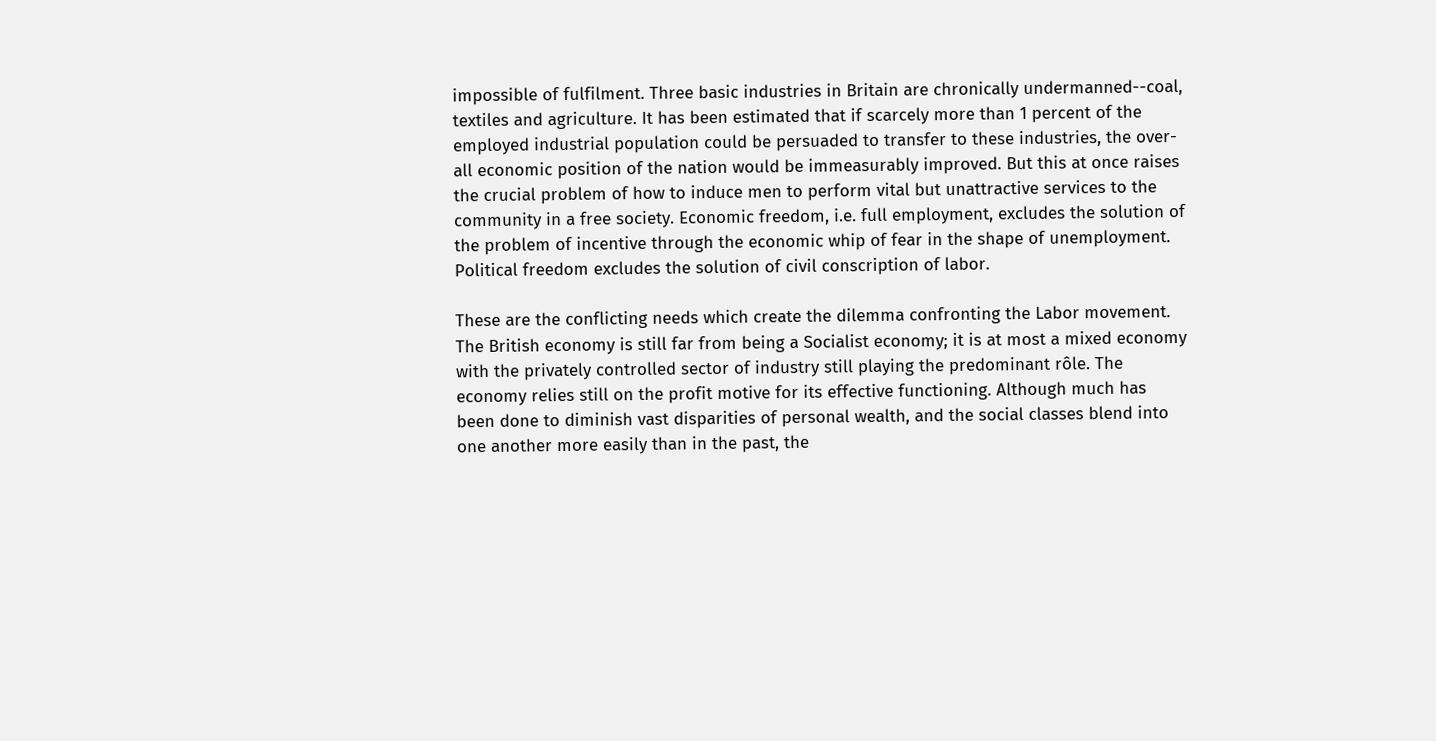impossible of fulfilment. Three basic industries in Britain are chronically undermanned--coal, textiles and agriculture. It has been estimated that if scarcely more than 1 percent of the employed industrial population could be persuaded to transfer to these industries, the over-all economic position of the nation would be immeasurably improved. But this at once raises the crucial problem of how to induce men to perform vital but unattractive services to the community in a free society. Economic freedom, i.e. full employment, excludes the solution of the problem of incentive through the economic whip of fear in the shape of unemployment. Political freedom excludes the solution of civil conscription of labor.

These are the conflicting needs which create the dilemma confronting the Labor movement. The British economy is still far from being a Socialist economy; it is at most a mixed economy with the privately controlled sector of industry still playing the predominant rôle. The economy relies still on the profit motive for its effective functioning. Although much has been done to diminish vast disparities of personal wealth, and the social classes blend into one another more easily than in the past, the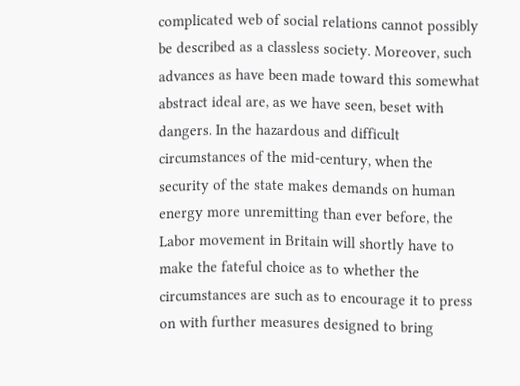complicated web of social relations cannot possibly be described as a classless society. Moreover, such advances as have been made toward this somewhat abstract ideal are, as we have seen, beset with dangers. In the hazardous and difficult circumstances of the mid-century, when the security of the state makes demands on human energy more unremitting than ever before, the Labor movement in Britain will shortly have to make the fateful choice as to whether the circumstances are such as to encourage it to press on with further measures designed to bring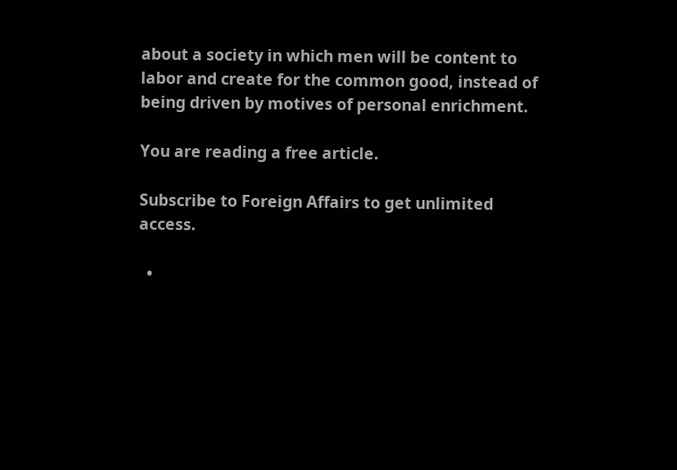about a society in which men will be content to labor and create for the common good, instead of being driven by motives of personal enrichment.

You are reading a free article.

Subscribe to Foreign Affairs to get unlimited access.

  •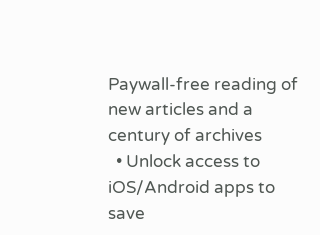Paywall-free reading of new articles and a century of archives
  • Unlock access to iOS/Android apps to save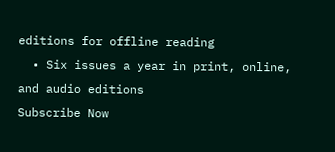editions for offline reading
  • Six issues a year in print, online, and audio editions
Subscribe Now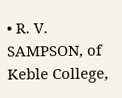• R. V. SAMPSON, of Keble College,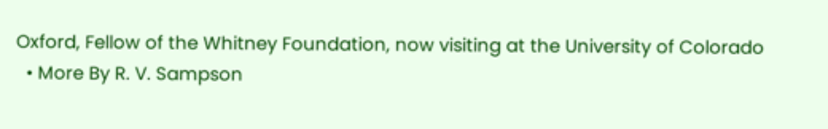Oxford, Fellow of the Whitney Foundation, now visiting at the University of Colorado
  • More By R. V. Sampson